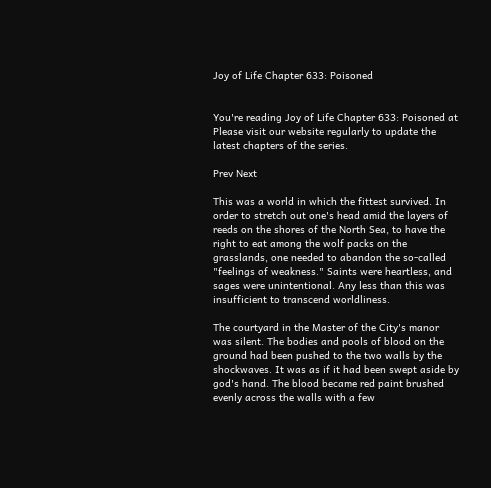Joy of Life Chapter 633: Poisoned


You're reading Joy of Life Chapter 633: Poisoned at Please visit our website regularly to update the latest chapters of the series.

Prev Next

This was a world in which the fittest survived. In order to stretch out one's head amid the layers of reeds on the shores of the North Sea, to have the right to eat among the wolf packs on the grasslands, one needed to abandon the so-called "feelings of weakness." Saints were heartless, and sages were unintentional. Any less than this was insufficient to transcend worldliness.

The courtyard in the Master of the City's manor was silent. The bodies and pools of blood on the ground had been pushed to the two walls by the shockwaves. It was as if it had been swept aside by god's hand. The blood became red paint brushed evenly across the walls with a few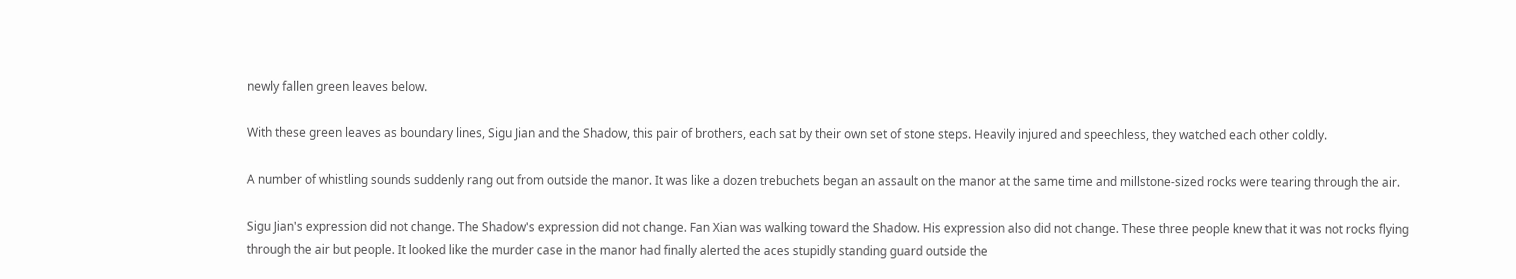newly fallen green leaves below.

With these green leaves as boundary lines, Sigu Jian and the Shadow, this pair of brothers, each sat by their own set of stone steps. Heavily injured and speechless, they watched each other coldly.

A number of whistling sounds suddenly rang out from outside the manor. It was like a dozen trebuchets began an assault on the manor at the same time and millstone-sized rocks were tearing through the air.

Sigu Jian's expression did not change. The Shadow's expression did not change. Fan Xian was walking toward the Shadow. His expression also did not change. These three people knew that it was not rocks flying through the air but people. It looked like the murder case in the manor had finally alerted the aces stupidly standing guard outside the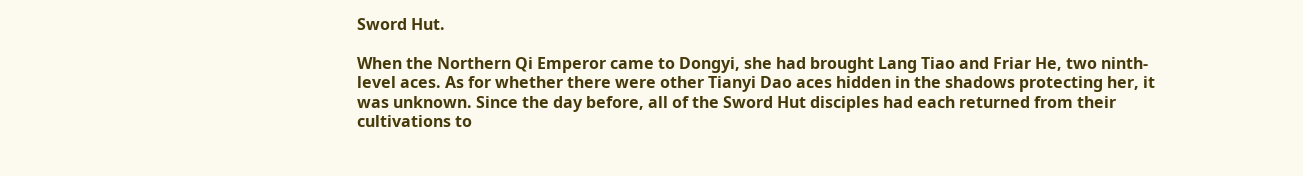Sword Hut.

When the Northern Qi Emperor came to Dongyi, she had brought Lang Tiao and Friar He, two ninth-level aces. As for whether there were other Tianyi Dao aces hidden in the shadows protecting her, it was unknown. Since the day before, all of the Sword Hut disciples had each returned from their cultivations to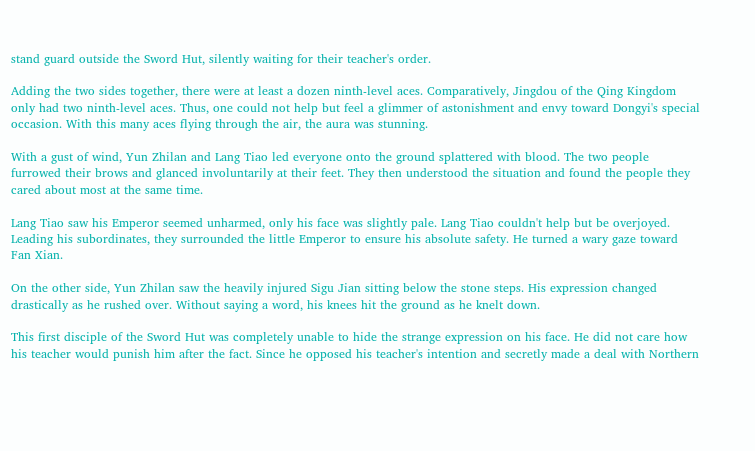stand guard outside the Sword Hut, silently waiting for their teacher's order.

Adding the two sides together, there were at least a dozen ninth-level aces. Comparatively, Jingdou of the Qing Kingdom only had two ninth-level aces. Thus, one could not help but feel a glimmer of astonishment and envy toward Dongyi's special occasion. With this many aces flying through the air, the aura was stunning.

With a gust of wind, Yun Zhilan and Lang Tiao led everyone onto the ground splattered with blood. The two people furrowed their brows and glanced involuntarily at their feet. They then understood the situation and found the people they cared about most at the same time.

Lang Tiao saw his Emperor seemed unharmed, only his face was slightly pale. Lang Tiao couldn't help but be overjoyed. Leading his subordinates, they surrounded the little Emperor to ensure his absolute safety. He turned a wary gaze toward Fan Xian.

On the other side, Yun Zhilan saw the heavily injured Sigu Jian sitting below the stone steps. His expression changed drastically as he rushed over. Without saying a word, his knees hit the ground as he knelt down.

This first disciple of the Sword Hut was completely unable to hide the strange expression on his face. He did not care how his teacher would punish him after the fact. Since he opposed his teacher's intention and secretly made a deal with Northern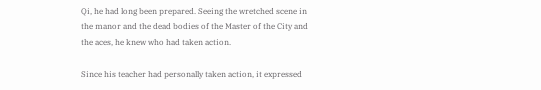Qi, he had long been prepared. Seeing the wretched scene in the manor and the dead bodies of the Master of the City and the aces, he knew who had taken action.

Since his teacher had personally taken action, it expressed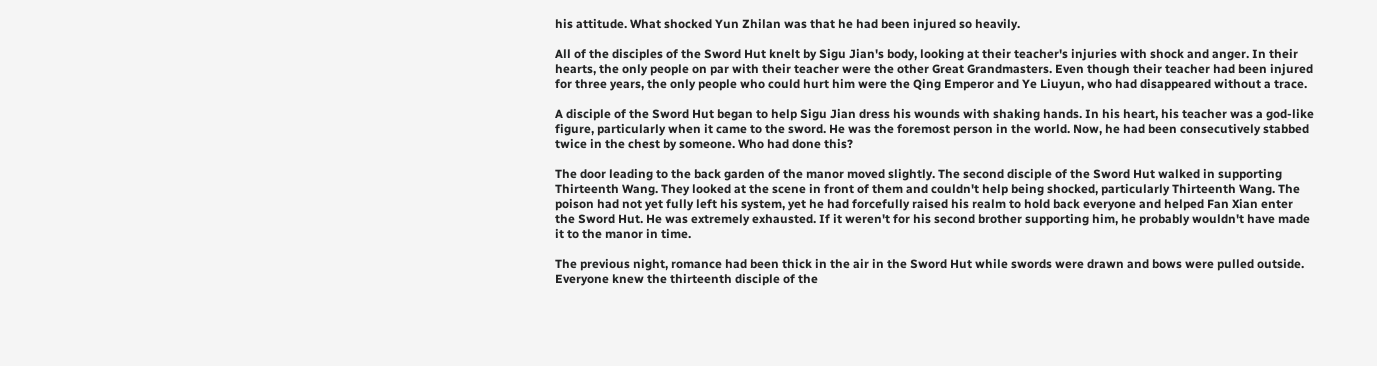his attitude. What shocked Yun Zhilan was that he had been injured so heavily.

All of the disciples of the Sword Hut knelt by Sigu Jian's body, looking at their teacher's injuries with shock and anger. In their hearts, the only people on par with their teacher were the other Great Grandmasters. Even though their teacher had been injured for three years, the only people who could hurt him were the Qing Emperor and Ye Liuyun, who had disappeared without a trace.

A disciple of the Sword Hut began to help Sigu Jian dress his wounds with shaking hands. In his heart, his teacher was a god-like figure, particularly when it came to the sword. He was the foremost person in the world. Now, he had been consecutively stabbed twice in the chest by someone. Who had done this?

The door leading to the back garden of the manor moved slightly. The second disciple of the Sword Hut walked in supporting Thirteenth Wang. They looked at the scene in front of them and couldn't help being shocked, particularly Thirteenth Wang. The poison had not yet fully left his system, yet he had forcefully raised his realm to hold back everyone and helped Fan Xian enter the Sword Hut. He was extremely exhausted. If it weren't for his second brother supporting him, he probably wouldn't have made it to the manor in time.

The previous night, romance had been thick in the air in the Sword Hut while swords were drawn and bows were pulled outside. Everyone knew the thirteenth disciple of the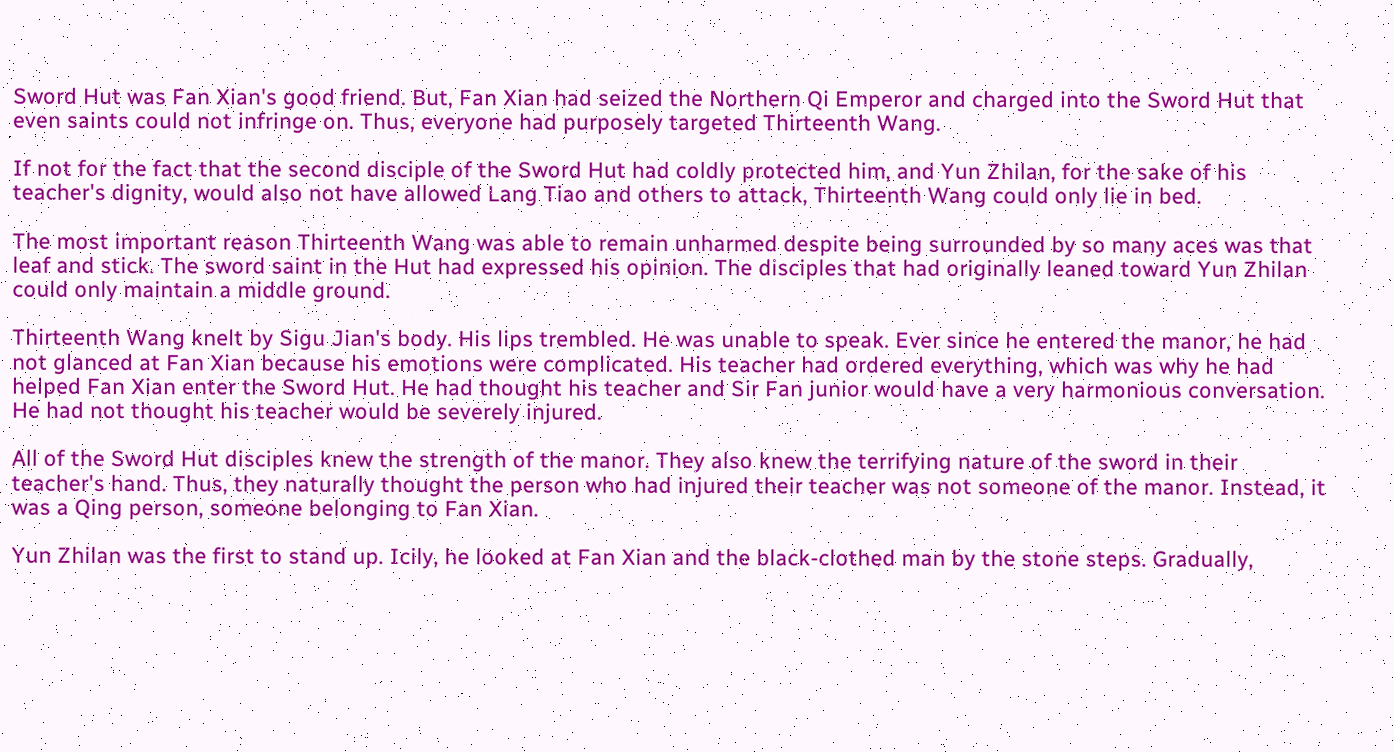Sword Hut was Fan Xian's good friend. But, Fan Xian had seized the Northern Qi Emperor and charged into the Sword Hut that even saints could not infringe on. Thus, everyone had purposely targeted Thirteenth Wang.

If not for the fact that the second disciple of the Sword Hut had coldly protected him, and Yun Zhilan, for the sake of his teacher's dignity, would also not have allowed Lang Tiao and others to attack, Thirteenth Wang could only lie in bed.

The most important reason Thirteenth Wang was able to remain unharmed despite being surrounded by so many aces was that leaf and stick. The sword saint in the Hut had expressed his opinion. The disciples that had originally leaned toward Yun Zhilan could only maintain a middle ground.

Thirteenth Wang knelt by Sigu Jian's body. His lips trembled. He was unable to speak. Ever since he entered the manor, he had not glanced at Fan Xian because his emotions were complicated. His teacher had ordered everything, which was why he had helped Fan Xian enter the Sword Hut. He had thought his teacher and Sir Fan junior would have a very harmonious conversation. He had not thought his teacher would be severely injured.

All of the Sword Hut disciples knew the strength of the manor. They also knew the terrifying nature of the sword in their teacher's hand. Thus, they naturally thought the person who had injured their teacher was not someone of the manor. Instead, it was a Qing person, someone belonging to Fan Xian.

Yun Zhilan was the first to stand up. Icily, he looked at Fan Xian and the black-clothed man by the stone steps. Gradually,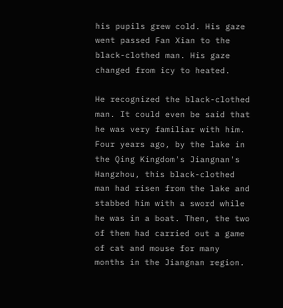his pupils grew cold. His gaze went passed Fan Xian to the black-clothed man. His gaze changed from icy to heated.

He recognized the black-clothed man. It could even be said that he was very familiar with him. Four years ago, by the lake in the Qing Kingdom's Jiangnan's Hangzhou, this black-clothed man had risen from the lake and stabbed him with a sword while he was in a boat. Then, the two of them had carried out a game of cat and mouse for many months in the Jiangnan region.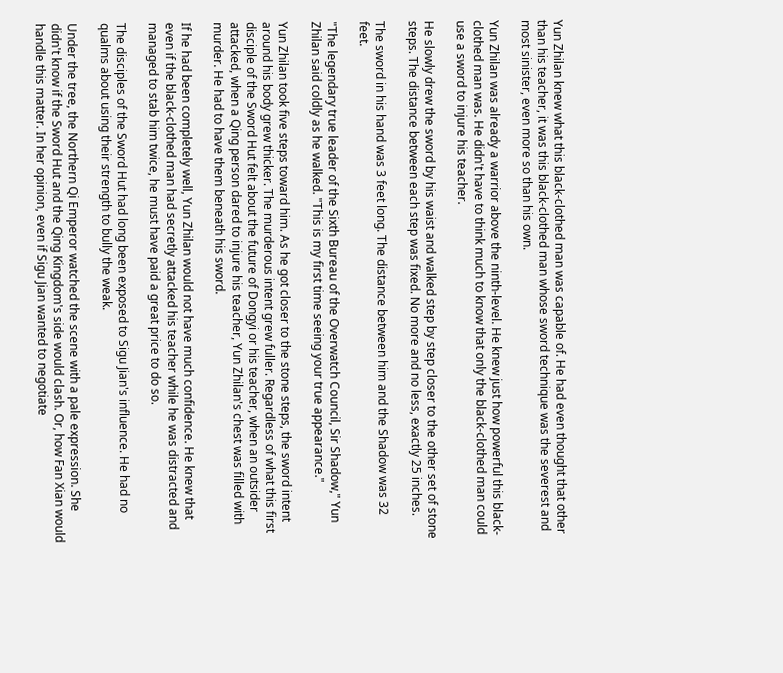Yun Zhilan knew what this black-clothed man was capable of. He had even thought that other than his teacher, it was this black-clothed man whose sword technique was the severest and most sinister, even more so than his own.

Yun Zhilan was already a warrior above the ninth-level. He knew just how powerful this black-clothed man was. He didn't have to think much to know that only the black-clothed man could use a sword to injure his teacher.

He slowly drew the sword by his waist and walked step by step closer to the other set of stone steps. The distance between each step was fixed. No more and no less, exactly 25 inches.

The sword in his hand was 3 feet long. The distance between him and the Shadow was 32 feet.

"The legendary true leader of the Sixth Bureau of the Overwatch Council, Sir Shadow," Yun Zhilan said coldly as he walked. "This is my first time seeing your true appearance."

Yun Zhilan took five steps toward him. As he got closer to the stone steps, the sword intent around his body grew thicker. The murderous intent grew fuller. Regardless of what this first disciple of the Sword Hut felt about the future of Dongyi or his teacher, when an outsider attacked, when a Qing person dared to injure his teacher, Yun Zhilan's chest was filled with murder. He had to have them beneath his sword.

If he had been completely well, Yun Zhilan would not have much confidence. He knew that even if the black-clothed man had secretly attacked his teacher while he was distracted and managed to stab him twice, he must have paid a great price to do so.

The disciples of the Sword Hut had long been exposed to Sigu Jian's influence. He had no qualms about using their strength to bully the weak.

Under the tree, the Northern Qi Emperor watched the scene with a pale expression. She didn't know if the Sword Hut and the Qing Kingdom's side would clash. Or, how Fan Xian would handle this matter. In her opinion, even if Sigu Jian wanted to negotiate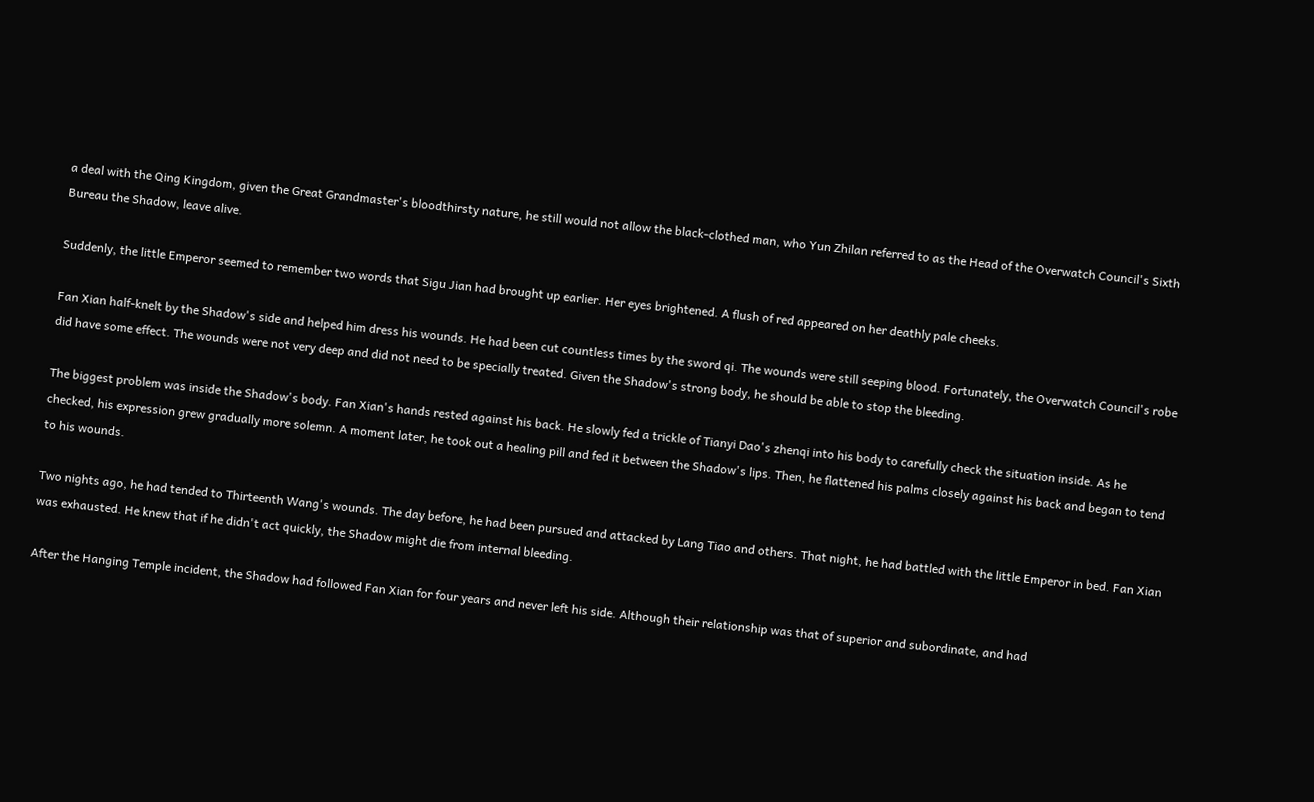a deal with the Qing Kingdom, given the Great Grandmaster's bloodthirsty nature, he still would not allow the black-clothed man, who Yun Zhilan referred to as the Head of the Overwatch Council's Sixth Bureau the Shadow, leave alive.

Suddenly, the little Emperor seemed to remember two words that Sigu Jian had brought up earlier. Her eyes brightened. A flush of red appeared on her deathly pale cheeks.

Fan Xian half-knelt by the Shadow's side and helped him dress his wounds. He had been cut countless times by the sword qi. The wounds were still seeping blood. Fortunately, the Overwatch Council's robe did have some effect. The wounds were not very deep and did not need to be specially treated. Given the Shadow's strong body, he should be able to stop the bleeding.

The biggest problem was inside the Shadow's body. Fan Xian's hands rested against his back. He slowly fed a trickle of Tianyi Dao's zhenqi into his body to carefully check the situation inside. As he checked, his expression grew gradually more solemn. A moment later, he took out a healing pill and fed it between the Shadow's lips. Then, he flattened his palms closely against his back and began to tend to his wounds.

Two nights ago, he had tended to Thirteenth Wang's wounds. The day before, he had been pursued and attacked by Lang Tiao and others. That night, he had battled with the little Emperor in bed. Fan Xian was exhausted. He knew that if he didn't act quickly, the Shadow might die from internal bleeding.

After the Hanging Temple incident, the Shadow had followed Fan Xian for four years and never left his side. Although their relationship was that of superior and subordinate, and had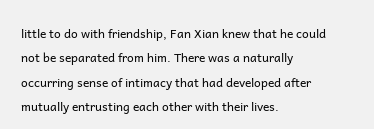little to do with friendship, Fan Xian knew that he could not be separated from him. There was a naturally occurring sense of intimacy that had developed after mutually entrusting each other with their lives.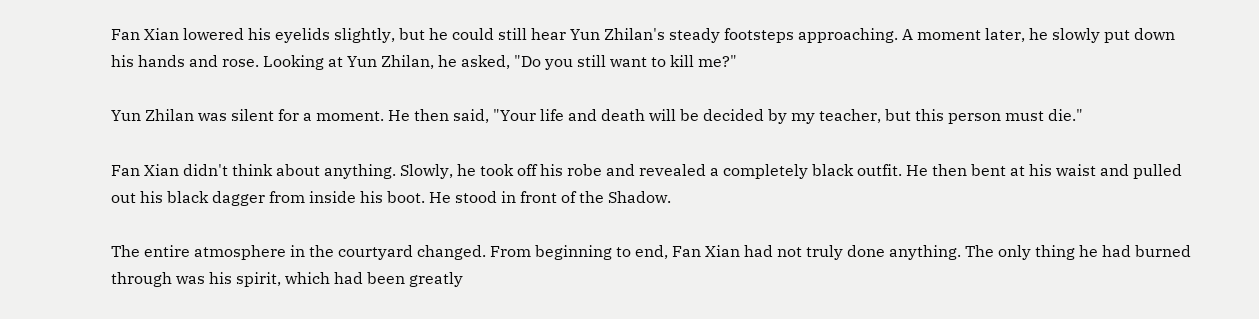Fan Xian lowered his eyelids slightly, but he could still hear Yun Zhilan's steady footsteps approaching. A moment later, he slowly put down his hands and rose. Looking at Yun Zhilan, he asked, "Do you still want to kill me?"

Yun Zhilan was silent for a moment. He then said, "Your life and death will be decided by my teacher, but this person must die."

Fan Xian didn't think about anything. Slowly, he took off his robe and revealed a completely black outfit. He then bent at his waist and pulled out his black dagger from inside his boot. He stood in front of the Shadow.

The entire atmosphere in the courtyard changed. From beginning to end, Fan Xian had not truly done anything. The only thing he had burned through was his spirit, which had been greatly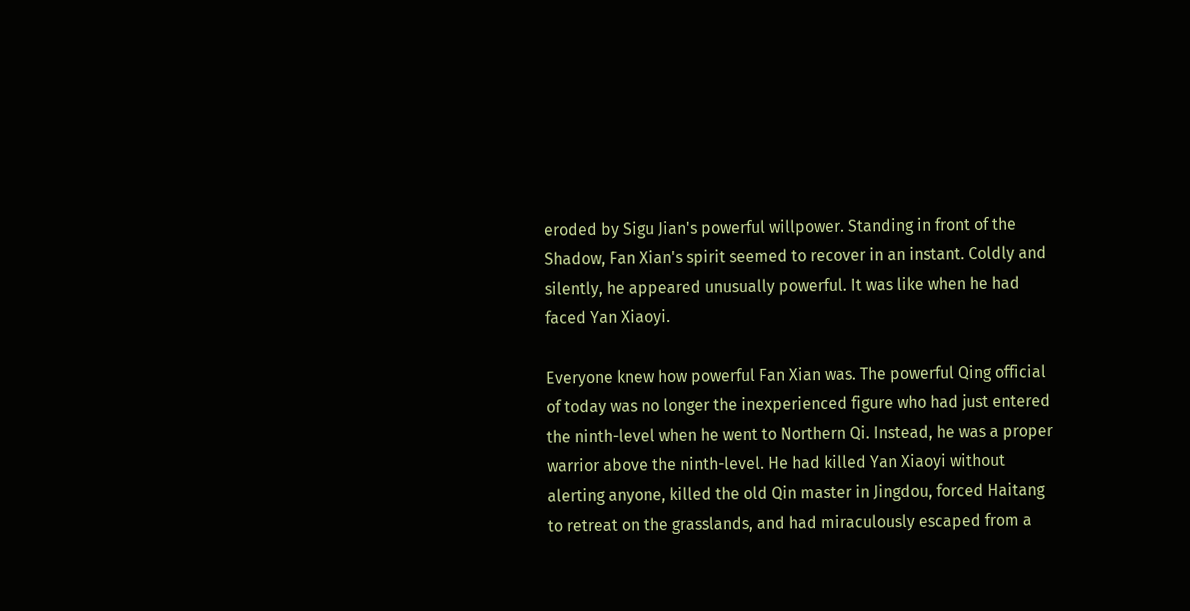eroded by Sigu Jian's powerful willpower. Standing in front of the Shadow, Fan Xian's spirit seemed to recover in an instant. Coldly and silently, he appeared unusually powerful. It was like when he had faced Yan Xiaoyi.

Everyone knew how powerful Fan Xian was. The powerful Qing official of today was no longer the inexperienced figure who had just entered the ninth-level when he went to Northern Qi. Instead, he was a proper warrior above the ninth-level. He had killed Yan Xiaoyi without alerting anyone, killed the old Qin master in Jingdou, forced Haitang to retreat on the grasslands, and had miraculously escaped from a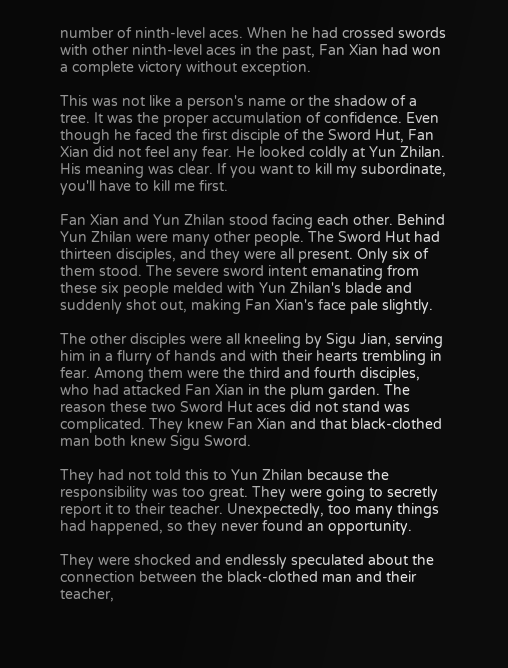number of ninth-level aces. When he had crossed swords with other ninth-level aces in the past, Fan Xian had won a complete victory without exception.

This was not like a person's name or the shadow of a tree. It was the proper accumulation of confidence. Even though he faced the first disciple of the Sword Hut, Fan Xian did not feel any fear. He looked coldly at Yun Zhilan. His meaning was clear. If you want to kill my subordinate, you'll have to kill me first.

Fan Xian and Yun Zhilan stood facing each other. Behind Yun Zhilan were many other people. The Sword Hut had thirteen disciples, and they were all present. Only six of them stood. The severe sword intent emanating from these six people melded with Yun Zhilan's blade and suddenly shot out, making Fan Xian's face pale slightly.

The other disciples were all kneeling by Sigu Jian, serving him in a flurry of hands and with their hearts trembling in fear. Among them were the third and fourth disciples, who had attacked Fan Xian in the plum garden. The reason these two Sword Hut aces did not stand was complicated. They knew Fan Xian and that black-clothed man both knew Sigu Sword.

They had not told this to Yun Zhilan because the responsibility was too great. They were going to secretly report it to their teacher. Unexpectedly, too many things had happened, so they never found an opportunity.

They were shocked and endlessly speculated about the connection between the black-clothed man and their teacher,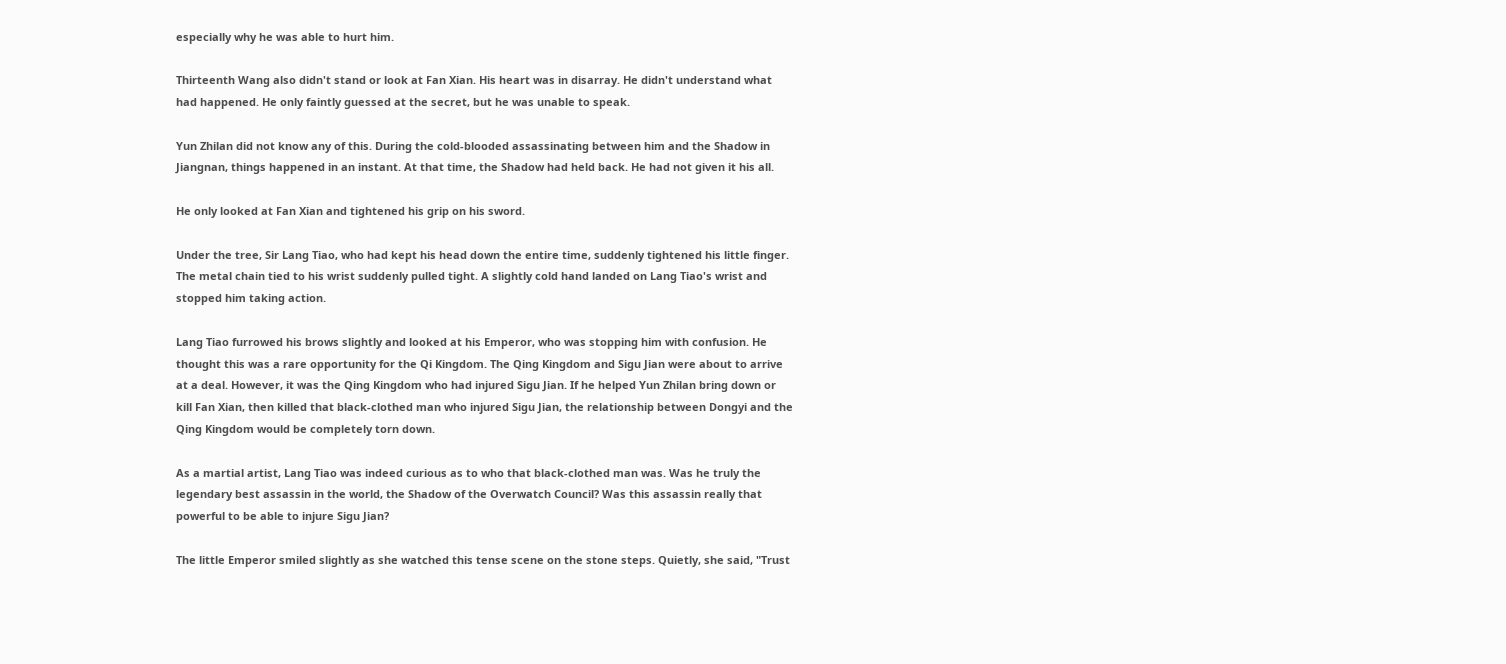especially why he was able to hurt him.

Thirteenth Wang also didn't stand or look at Fan Xian. His heart was in disarray. He didn't understand what had happened. He only faintly guessed at the secret, but he was unable to speak.

Yun Zhilan did not know any of this. During the cold-blooded assassinating between him and the Shadow in Jiangnan, things happened in an instant. At that time, the Shadow had held back. He had not given it his all.

He only looked at Fan Xian and tightened his grip on his sword.

Under the tree, Sir Lang Tiao, who had kept his head down the entire time, suddenly tightened his little finger. The metal chain tied to his wrist suddenly pulled tight. A slightly cold hand landed on Lang Tiao's wrist and stopped him taking action.

Lang Tiao furrowed his brows slightly and looked at his Emperor, who was stopping him with confusion. He thought this was a rare opportunity for the Qi Kingdom. The Qing Kingdom and Sigu Jian were about to arrive at a deal. However, it was the Qing Kingdom who had injured Sigu Jian. If he helped Yun Zhilan bring down or kill Fan Xian, then killed that black-clothed man who injured Sigu Jian, the relationship between Dongyi and the Qing Kingdom would be completely torn down.

As a martial artist, Lang Tiao was indeed curious as to who that black-clothed man was. Was he truly the legendary best assassin in the world, the Shadow of the Overwatch Council? Was this assassin really that powerful to be able to injure Sigu Jian?

The little Emperor smiled slightly as she watched this tense scene on the stone steps. Quietly, she said, "Trust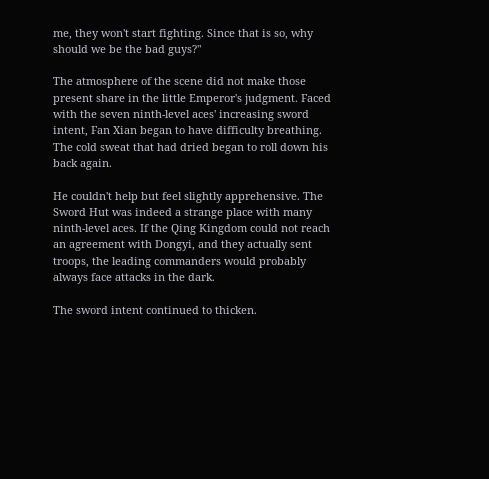me, they won't start fighting. Since that is so, why should we be the bad guys?"

The atmosphere of the scene did not make those present share in the little Emperor's judgment. Faced with the seven ninth-level aces' increasing sword intent, Fan Xian began to have difficulty breathing. The cold sweat that had dried began to roll down his back again.

He couldn't help but feel slightly apprehensive. The Sword Hut was indeed a strange place with many ninth-level aces. If the Qing Kingdom could not reach an agreement with Dongyi, and they actually sent troops, the leading commanders would probably always face attacks in the dark.

The sword intent continued to thicken.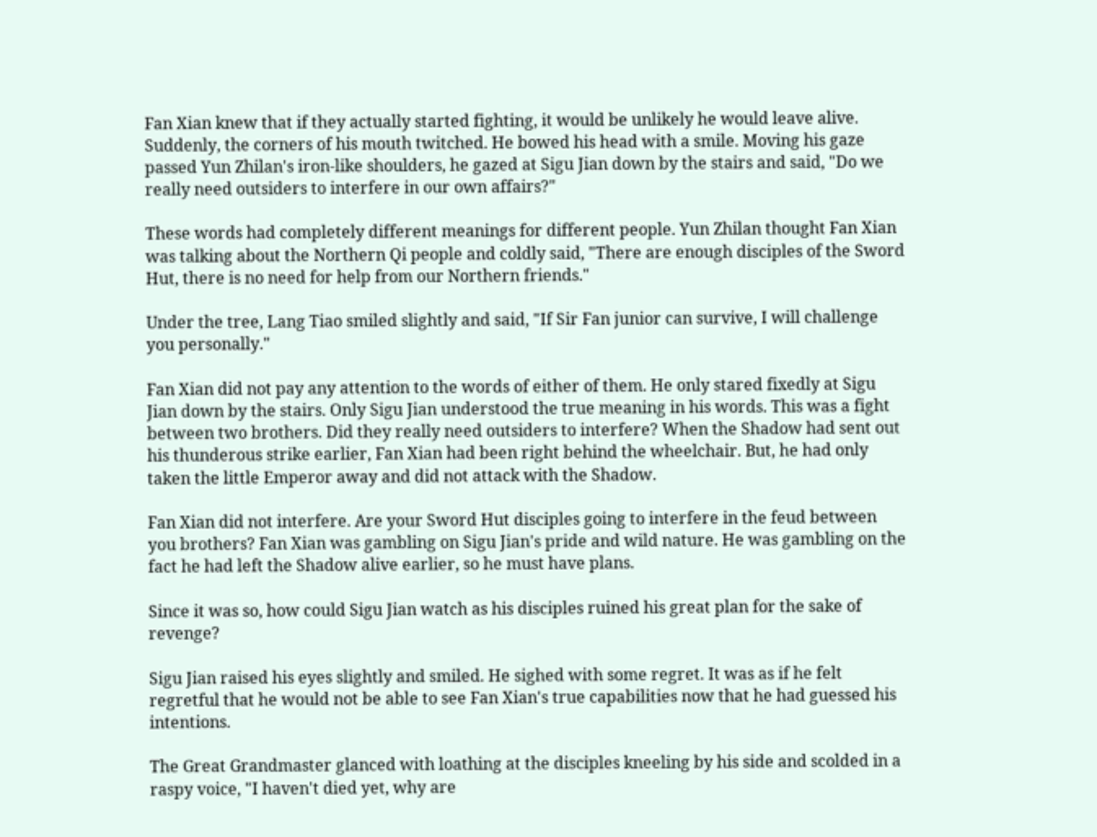Fan Xian knew that if they actually started fighting, it would be unlikely he would leave alive. Suddenly, the corners of his mouth twitched. He bowed his head with a smile. Moving his gaze passed Yun Zhilan's iron-like shoulders, he gazed at Sigu Jian down by the stairs and said, "Do we really need outsiders to interfere in our own affairs?"

These words had completely different meanings for different people. Yun Zhilan thought Fan Xian was talking about the Northern Qi people and coldly said, "There are enough disciples of the Sword Hut, there is no need for help from our Northern friends."

Under the tree, Lang Tiao smiled slightly and said, "If Sir Fan junior can survive, I will challenge you personally."

Fan Xian did not pay any attention to the words of either of them. He only stared fixedly at Sigu Jian down by the stairs. Only Sigu Jian understood the true meaning in his words. This was a fight between two brothers. Did they really need outsiders to interfere? When the Shadow had sent out his thunderous strike earlier, Fan Xian had been right behind the wheelchair. But, he had only taken the little Emperor away and did not attack with the Shadow.

Fan Xian did not interfere. Are your Sword Hut disciples going to interfere in the feud between you brothers? Fan Xian was gambling on Sigu Jian's pride and wild nature. He was gambling on the fact he had left the Shadow alive earlier, so he must have plans.

Since it was so, how could Sigu Jian watch as his disciples ruined his great plan for the sake of revenge?

Sigu Jian raised his eyes slightly and smiled. He sighed with some regret. It was as if he felt regretful that he would not be able to see Fan Xian's true capabilities now that he had guessed his intentions.

The Great Grandmaster glanced with loathing at the disciples kneeling by his side and scolded in a raspy voice, "I haven't died yet, why are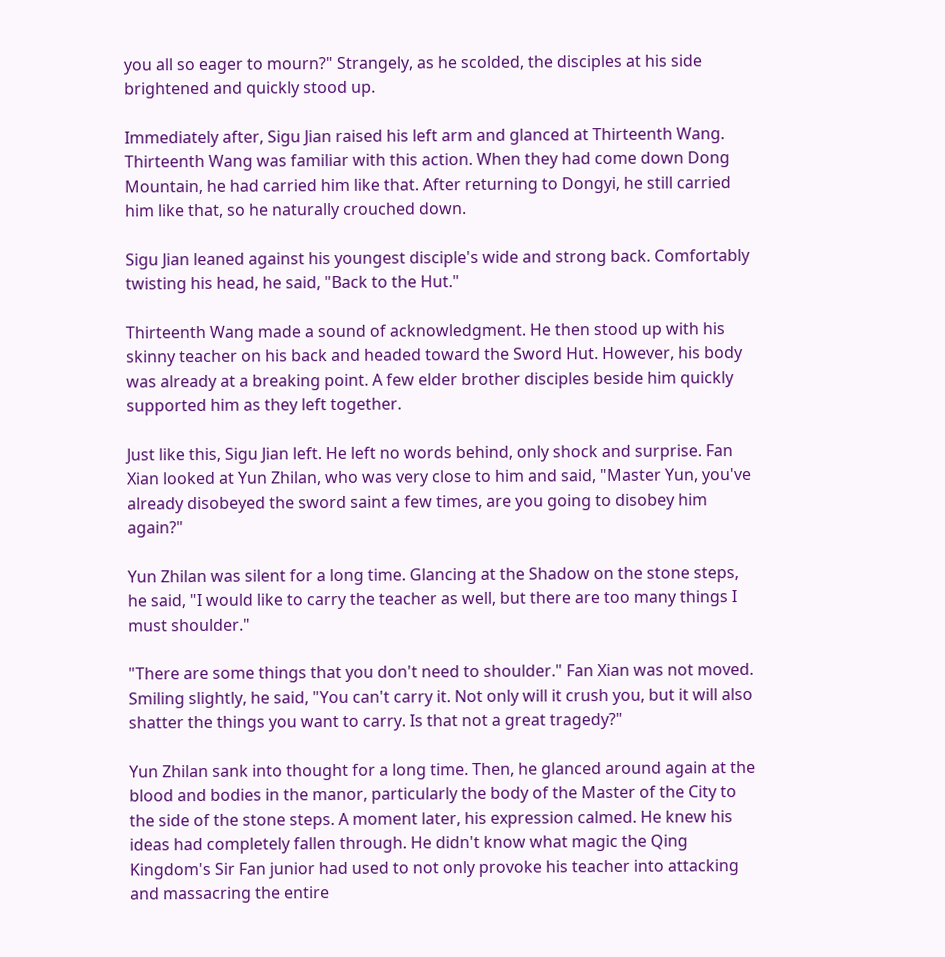you all so eager to mourn?" Strangely, as he scolded, the disciples at his side brightened and quickly stood up.

Immediately after, Sigu Jian raised his left arm and glanced at Thirteenth Wang. Thirteenth Wang was familiar with this action. When they had come down Dong Mountain, he had carried him like that. After returning to Dongyi, he still carried him like that, so he naturally crouched down.

Sigu Jian leaned against his youngest disciple's wide and strong back. Comfortably twisting his head, he said, "Back to the Hut."

Thirteenth Wang made a sound of acknowledgment. He then stood up with his skinny teacher on his back and headed toward the Sword Hut. However, his body was already at a breaking point. A few elder brother disciples beside him quickly supported him as they left together.

Just like this, Sigu Jian left. He left no words behind, only shock and surprise. Fan Xian looked at Yun Zhilan, who was very close to him and said, "Master Yun, you've already disobeyed the sword saint a few times, are you going to disobey him again?"

Yun Zhilan was silent for a long time. Glancing at the Shadow on the stone steps, he said, "I would like to carry the teacher as well, but there are too many things I must shoulder."

"There are some things that you don't need to shoulder." Fan Xian was not moved. Smiling slightly, he said, "You can't carry it. Not only will it crush you, but it will also shatter the things you want to carry. Is that not a great tragedy?"

Yun Zhilan sank into thought for a long time. Then, he glanced around again at the blood and bodies in the manor, particularly the body of the Master of the City to the side of the stone steps. A moment later, his expression calmed. He knew his ideas had completely fallen through. He didn't know what magic the Qing Kingdom's Sir Fan junior had used to not only provoke his teacher into attacking and massacring the entire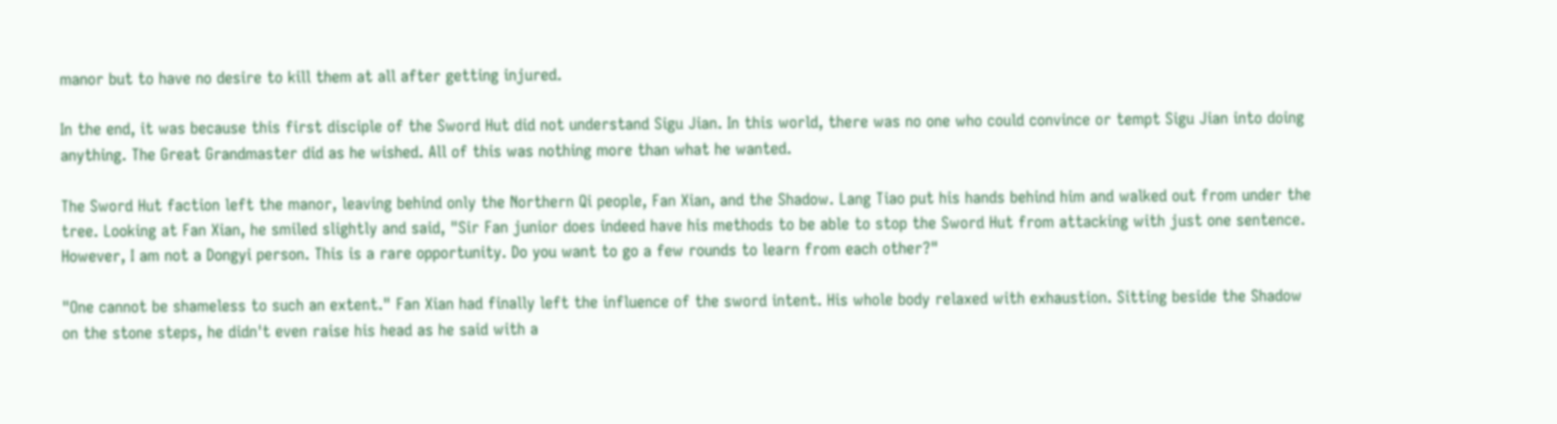manor but to have no desire to kill them at all after getting injured.

In the end, it was because this first disciple of the Sword Hut did not understand Sigu Jian. In this world, there was no one who could convince or tempt Sigu Jian into doing anything. The Great Grandmaster did as he wished. All of this was nothing more than what he wanted.

The Sword Hut faction left the manor, leaving behind only the Northern Qi people, Fan Xian, and the Shadow. Lang Tiao put his hands behind him and walked out from under the tree. Looking at Fan Xian, he smiled slightly and said, "Sir Fan junior does indeed have his methods to be able to stop the Sword Hut from attacking with just one sentence. However, I am not a Dongyi person. This is a rare opportunity. Do you want to go a few rounds to learn from each other?"

"One cannot be shameless to such an extent." Fan Xian had finally left the influence of the sword intent. His whole body relaxed with exhaustion. Sitting beside the Shadow on the stone steps, he didn't even raise his head as he said with a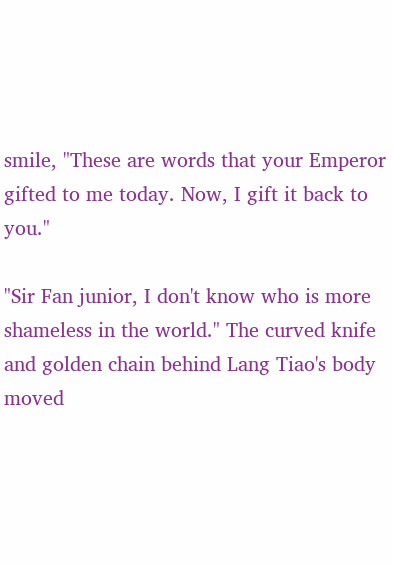smile, "These are words that your Emperor gifted to me today. Now, I gift it back to you."

"Sir Fan junior, I don't know who is more shameless in the world." The curved knife and golden chain behind Lang Tiao's body moved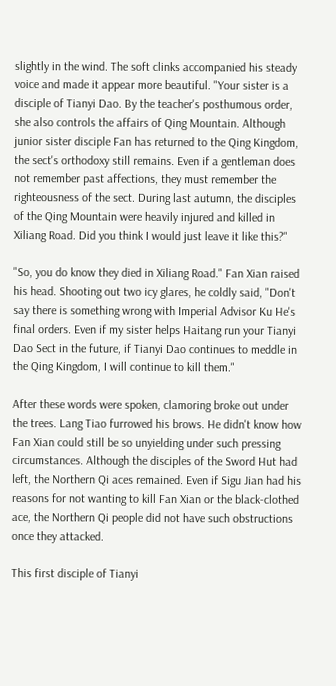slightly in the wind. The soft clinks accompanied his steady voice and made it appear more beautiful. "Your sister is a disciple of Tianyi Dao. By the teacher's posthumous order, she also controls the affairs of Qing Mountain. Although junior sister disciple Fan has returned to the Qing Kingdom, the sect's orthodoxy still remains. Even if a gentleman does not remember past affections, they must remember the righteousness of the sect. During last autumn, the disciples of the Qing Mountain were heavily injured and killed in Xiliang Road. Did you think I would just leave it like this?"

"So, you do know they died in Xiliang Road." Fan Xian raised his head. Shooting out two icy glares, he coldly said, "Don't say there is something wrong with Imperial Advisor Ku He's final orders. Even if my sister helps Haitang run your Tianyi Dao Sect in the future, if Tianyi Dao continues to meddle in the Qing Kingdom, I will continue to kill them."

After these words were spoken, clamoring broke out under the trees. Lang Tiao furrowed his brows. He didn't know how Fan Xian could still be so unyielding under such pressing circumstances. Although the disciples of the Sword Hut had left, the Northern Qi aces remained. Even if Sigu Jian had his reasons for not wanting to kill Fan Xian or the black-clothed ace, the Northern Qi people did not have such obstructions once they attacked.

This first disciple of Tianyi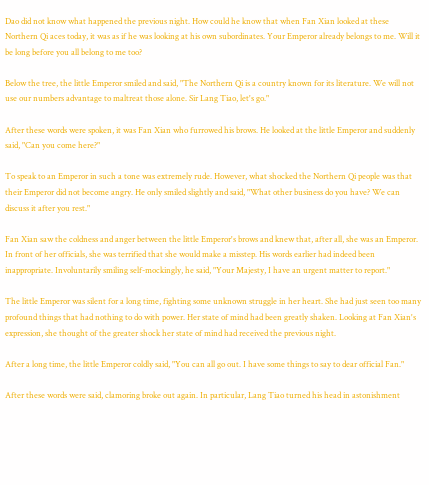Dao did not know what happened the previous night. How could he know that when Fan Xian looked at these Northern Qi aces today, it was as if he was looking at his own subordinates. Your Emperor already belongs to me. Will it be long before you all belong to me too?

Below the tree, the little Emperor smiled and said, "The Northern Qi is a country known for its literature. We will not use our numbers advantage to maltreat those alone. Sir Lang Tiao, let's go."

After these words were spoken, it was Fan Xian who furrowed his brows. He looked at the little Emperor and suddenly said, "Can you come here?"

To speak to an Emperor in such a tone was extremely rude. However, what shocked the Northern Qi people was that their Emperor did not become angry. He only smiled slightly and said, "What other business do you have? We can discuss it after you rest."

Fan Xian saw the coldness and anger between the little Emperor's brows and knew that, after all, she was an Emperor. In front of her officials, she was terrified that she would make a misstep. His words earlier had indeed been inappropriate. Involuntarily smiling self-mockingly, he said, "Your Majesty, I have an urgent matter to report."

The little Emperor was silent for a long time, fighting some unknown struggle in her heart. She had just seen too many profound things that had nothing to do with power. Her state of mind had been greatly shaken. Looking at Fan Xian's expression, she thought of the greater shock her state of mind had received the previous night.

After a long time, the little Emperor coldly said, "You can all go out. I have some things to say to dear official Fan."

After these words were said, clamoring broke out again. In particular, Lang Tiao turned his head in astonishment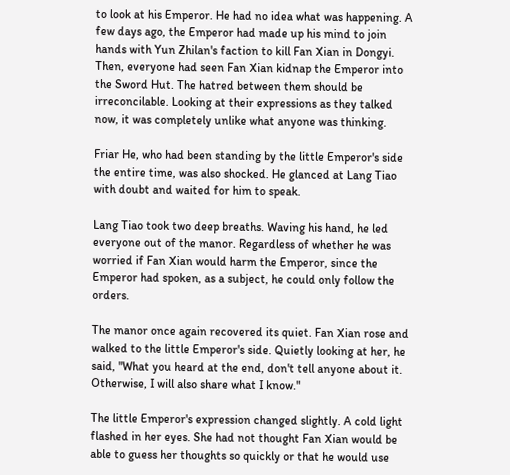to look at his Emperor. He had no idea what was happening. A few days ago, the Emperor had made up his mind to join hands with Yun Zhilan's faction to kill Fan Xian in Dongyi. Then, everyone had seen Fan Xian kidnap the Emperor into the Sword Hut. The hatred between them should be irreconcilable. Looking at their expressions as they talked now, it was completely unlike what anyone was thinking.

Friar He, who had been standing by the little Emperor's side the entire time, was also shocked. He glanced at Lang Tiao with doubt and waited for him to speak.

Lang Tiao took two deep breaths. Waving his hand, he led everyone out of the manor. Regardless of whether he was worried if Fan Xian would harm the Emperor, since the Emperor had spoken, as a subject, he could only follow the orders.

The manor once again recovered its quiet. Fan Xian rose and walked to the little Emperor's side. Quietly looking at her, he said, "What you heard at the end, don't tell anyone about it. Otherwise, I will also share what I know."

The little Emperor's expression changed slightly. A cold light flashed in her eyes. She had not thought Fan Xian would be able to guess her thoughts so quickly or that he would use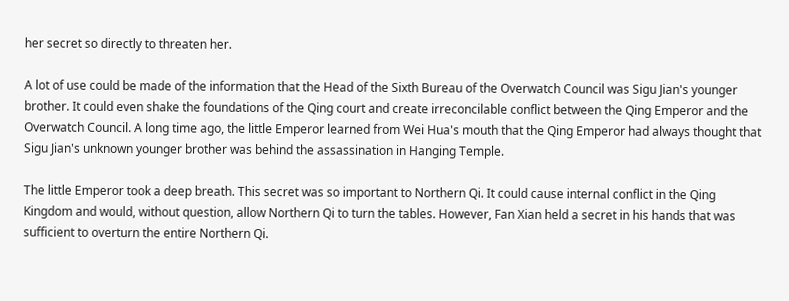her secret so directly to threaten her.

A lot of use could be made of the information that the Head of the Sixth Bureau of the Overwatch Council was Sigu Jian's younger brother. It could even shake the foundations of the Qing court and create irreconcilable conflict between the Qing Emperor and the Overwatch Council. A long time ago, the little Emperor learned from Wei Hua's mouth that the Qing Emperor had always thought that Sigu Jian's unknown younger brother was behind the assassination in Hanging Temple.

The little Emperor took a deep breath. This secret was so important to Northern Qi. It could cause internal conflict in the Qing Kingdom and would, without question, allow Northern Qi to turn the tables. However, Fan Xian held a secret in his hands that was sufficient to overturn the entire Northern Qi.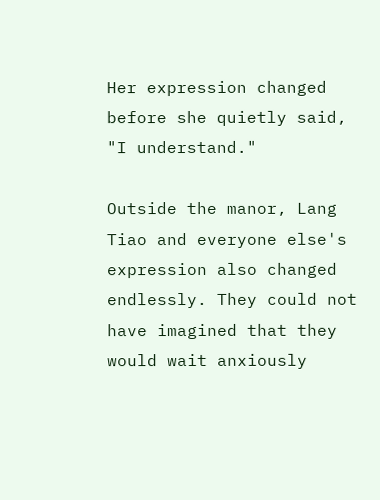Her expression changed before she quietly said, "I understand."

Outside the manor, Lang Tiao and everyone else's expression also changed endlessly. They could not have imagined that they would wait anxiously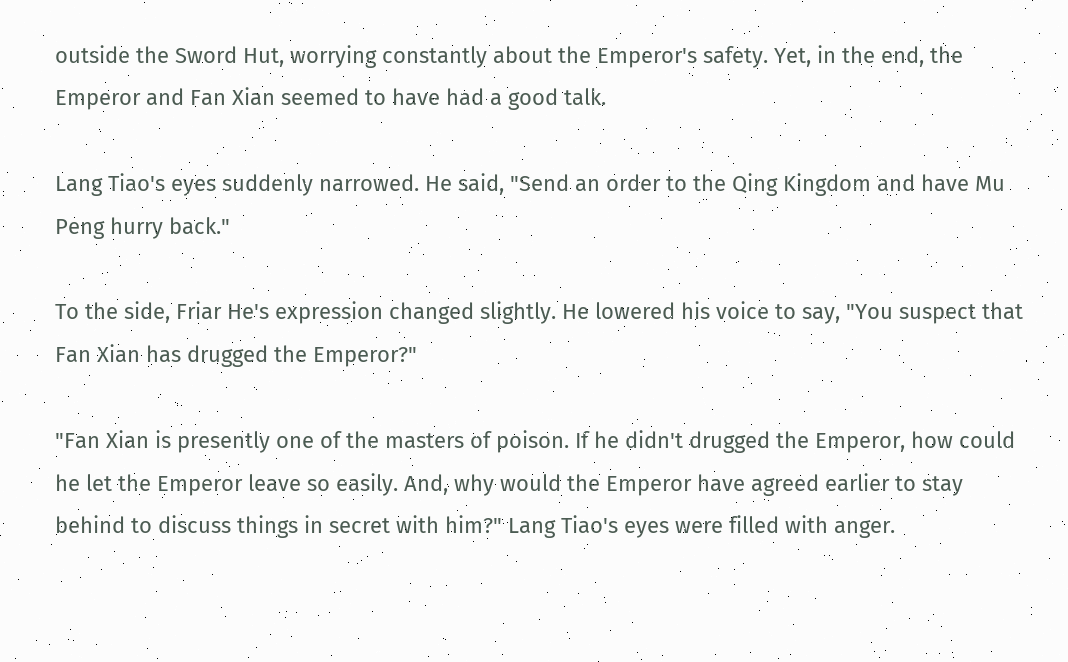outside the Sword Hut, worrying constantly about the Emperor's safety. Yet, in the end, the Emperor and Fan Xian seemed to have had a good talk.

Lang Tiao's eyes suddenly narrowed. He said, "Send an order to the Qing Kingdom and have Mu Peng hurry back."

To the side, Friar He's expression changed slightly. He lowered his voice to say, "You suspect that Fan Xian has drugged the Emperor?"

"Fan Xian is presently one of the masters of poison. If he didn't drugged the Emperor, how could he let the Emperor leave so easily. And, why would the Emperor have agreed earlier to stay behind to discuss things in secret with him?" Lang Tiao's eyes were filled with anger.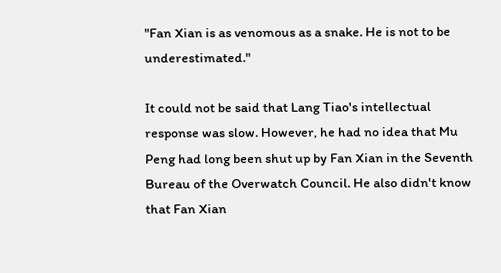"Fan Xian is as venomous as a snake. He is not to be underestimated."

It could not be said that Lang Tiao's intellectual response was slow. However, he had no idea that Mu Peng had long been shut up by Fan Xian in the Seventh Bureau of the Overwatch Council. He also didn't know that Fan Xian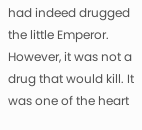had indeed drugged the little Emperor. However, it was not a drug that would kill. It was one of the heart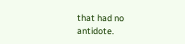that had no antidote.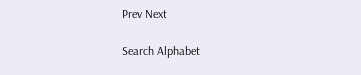Prev Next

Search Alphabet